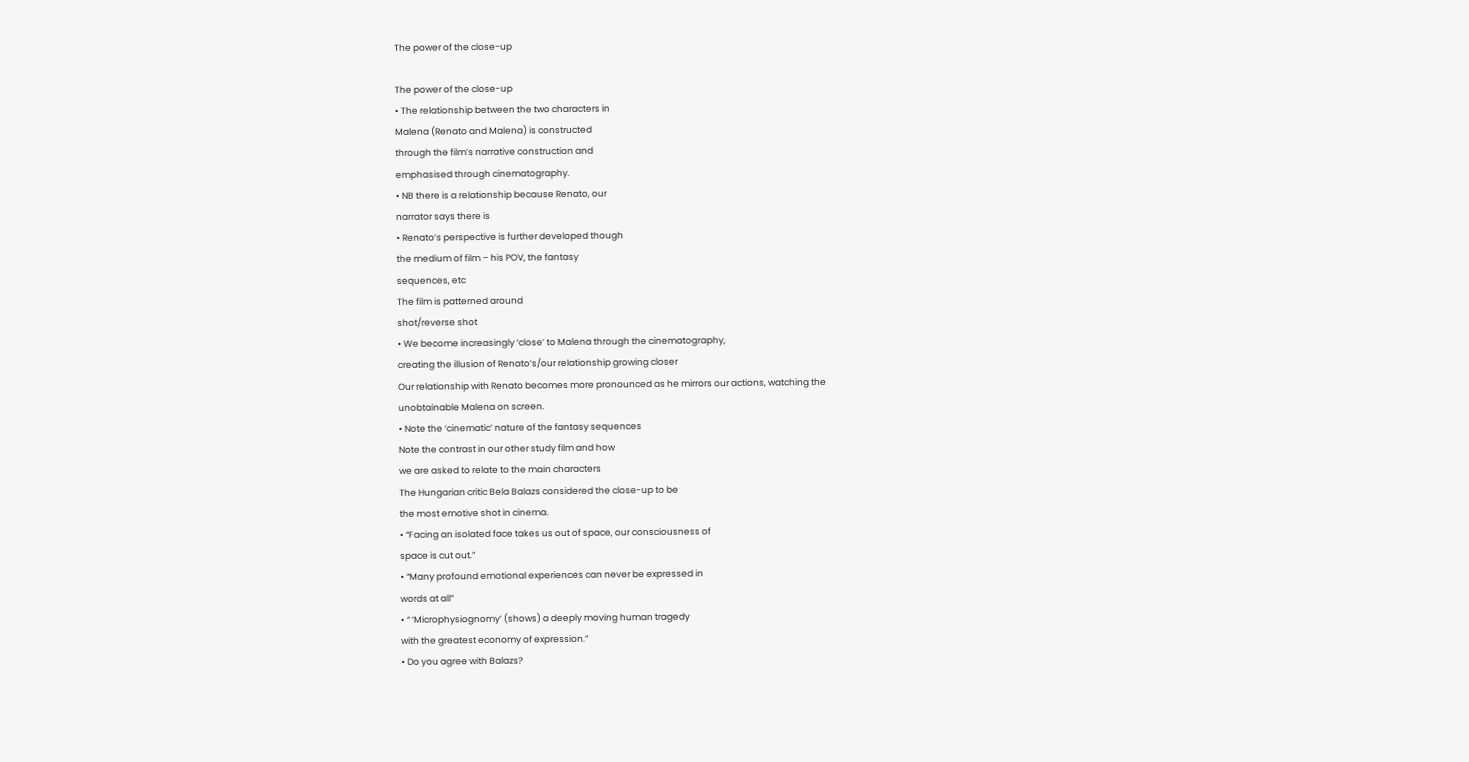The power of the close-up

The power of the close-up
• The relationship between the two characters in
Malena (Renato and Malena) is constructed
through the film’s narrative construction and
emphasised through cinematography.
• NB there is a relationship because Renato, our
narrator says there is
• Renato’s perspective is further developed though
the medium of film – his POV, the fantasy
sequences, etc
The film is patterned around
shot/reverse shot
• We become increasingly ‘close’ to Malena through the cinematography,
creating the illusion of Renato’s/our relationship growing closer
Our relationship with Renato becomes more pronounced as he mirrors our actions, watching the
unobtainable Malena on screen.
• Note the ‘cinematic’ nature of the fantasy sequences
Note the contrast in our other study film and how
we are asked to relate to the main characters
The Hungarian critic Bela Balazs considered the close-up to be
the most emotive shot in cinema.
• “Facing an isolated face takes us out of space, our consciousness of
space is cut out.”
• “Many profound emotional experiences can never be expressed in
words at all”
• “ ‘Microphysiognomy’ (shows) a deeply moving human tragedy
with the greatest economy of expression.”
• Do you agree with Balazs?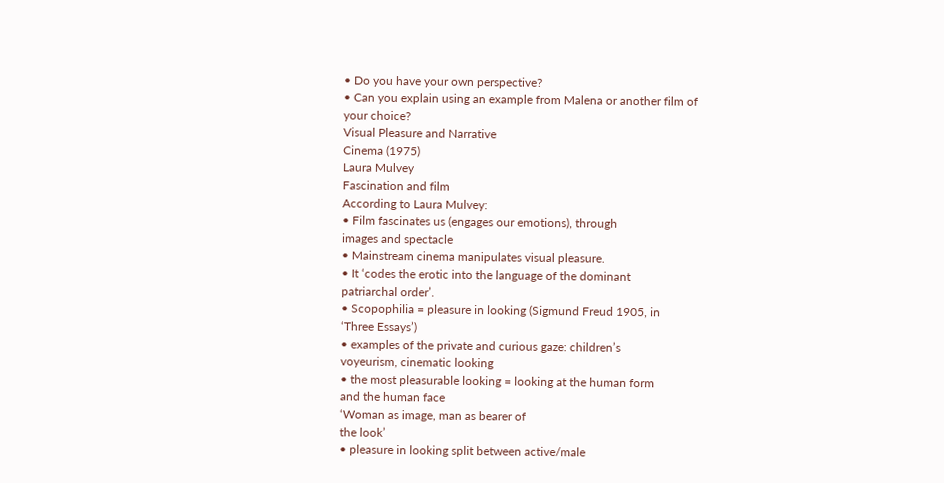• Do you have your own perspective?
• Can you explain using an example from Malena or another film of
your choice?
Visual Pleasure and Narrative
Cinema (1975)
Laura Mulvey
Fascination and film
According to Laura Mulvey:
• Film fascinates us (engages our emotions), through
images and spectacle
• Mainstream cinema manipulates visual pleasure.
• It ‘codes the erotic into the language of the dominant
patriarchal order’.
• Scopophilia = pleasure in looking (Sigmund Freud 1905, in
‘Three Essays’)
• examples of the private and curious gaze: children’s
voyeurism, cinematic looking
• the most pleasurable looking = looking at the human form
and the human face
‘Woman as image, man as bearer of
the look’
• pleasure in looking split between active/male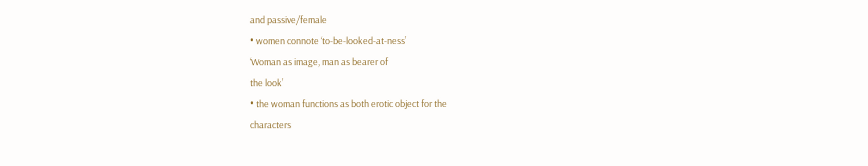and passive/female
• women connote ‘to-be-looked-at-ness’
‘Woman as image, man as bearer of
the look’
• the woman functions as both erotic object for the
characters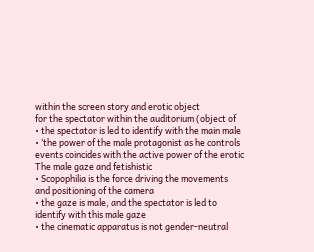within the screen story and erotic object
for the spectator within the auditorium (object of
• the spectator is led to identify with the main male
• ‘the power of the male protagonist as he controls
events coincides with the active power of the erotic
The male gaze and fetishistic
• Scopophilia is the force driving the movements
and positioning of the camera
• the gaze is male, and the spectator is led to
identify with this male gaze
• the cinematic apparatus is not gender-neutral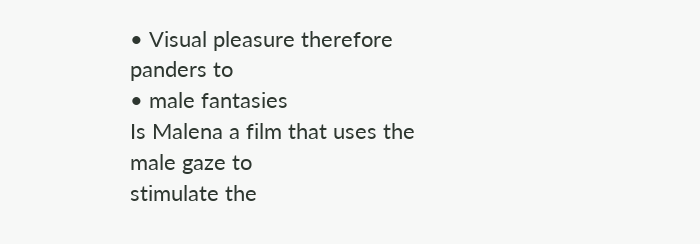• Visual pleasure therefore panders to
• male fantasies
Is Malena a film that uses the male gaze to
stimulate the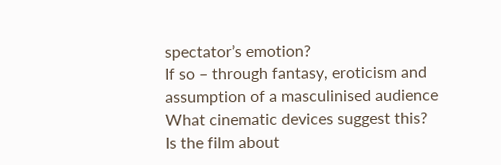spectator’s emotion?
If so – through fantasy, eroticism and
assumption of a masculinised audience
What cinematic devices suggest this?
Is the film about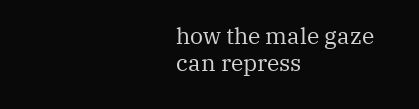how the male gaze can repress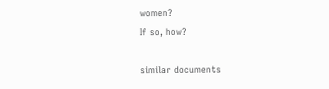women?
If so, how?

similar documents